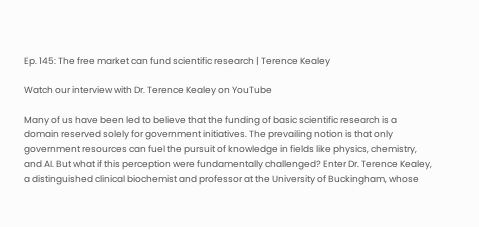Ep. 145: The free market can fund scientific research | Terence Kealey

Watch our interview with Dr. Terence Kealey on YouTube

Many of us have been led to believe that the funding of basic scientific research is a domain reserved solely for government initiatives. The prevailing notion is that only government resources can fuel the pursuit of knowledge in fields like physics, chemistry, and AI. But what if this perception were fundamentally challenged? Enter Dr. Terence Kealey, a distinguished clinical biochemist and professor at the University of Buckingham, whose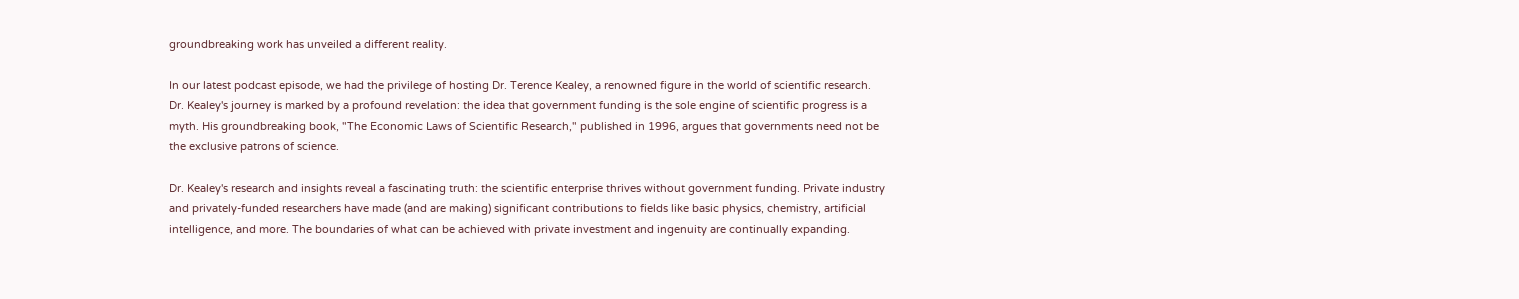groundbreaking work has unveiled a different reality.

In our latest podcast episode, we had the privilege of hosting Dr. Terence Kealey, a renowned figure in the world of scientific research. Dr. Kealey's journey is marked by a profound revelation: the idea that government funding is the sole engine of scientific progress is a myth. His groundbreaking book, "The Economic Laws of Scientific Research," published in 1996, argues that governments need not be the exclusive patrons of science.

Dr. Kealey's research and insights reveal a fascinating truth: the scientific enterprise thrives without government funding. Private industry and privately-funded researchers have made (and are making) significant contributions to fields like basic physics, chemistry, artificial intelligence, and more. The boundaries of what can be achieved with private investment and ingenuity are continually expanding.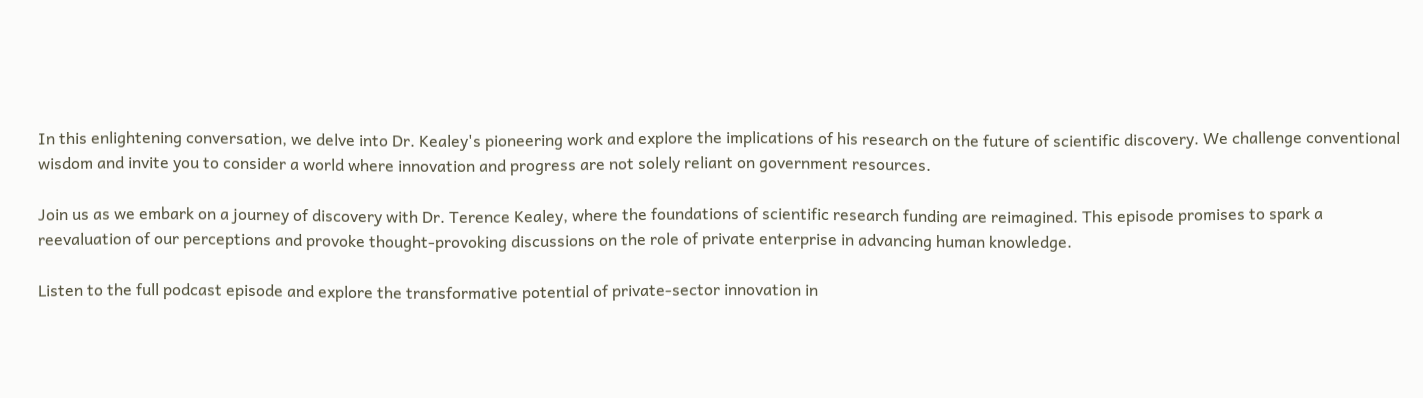In this enlightening conversation, we delve into Dr. Kealey's pioneering work and explore the implications of his research on the future of scientific discovery. We challenge conventional wisdom and invite you to consider a world where innovation and progress are not solely reliant on government resources.

Join us as we embark on a journey of discovery with Dr. Terence Kealey, where the foundations of scientific research funding are reimagined. This episode promises to spark a reevaluation of our perceptions and provoke thought-provoking discussions on the role of private enterprise in advancing human knowledge.

Listen to the full podcast episode and explore the transformative potential of private-sector innovation in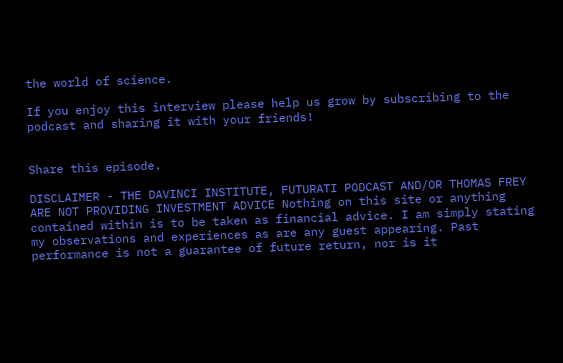the world of science.

If you enjoy this interview please help us grow by subscribing to the podcast and sharing it with your friends!


Share this episode.

DISCLAIMER - THE DAVINCI INSTITUTE, FUTURATI PODCAST AND/OR THOMAS FREY ARE NOT PROVIDING INVESTMENT ADVICE Nothing on this site or anything contained within is to be taken as financial advice. I am simply stating my observations and experiences as are any guest appearing. Past performance is not a guarantee of future return, nor is it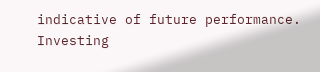indicative of future performance. Investing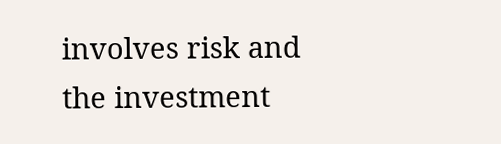involves risk and the investment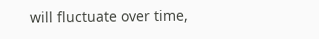will fluctuate over time,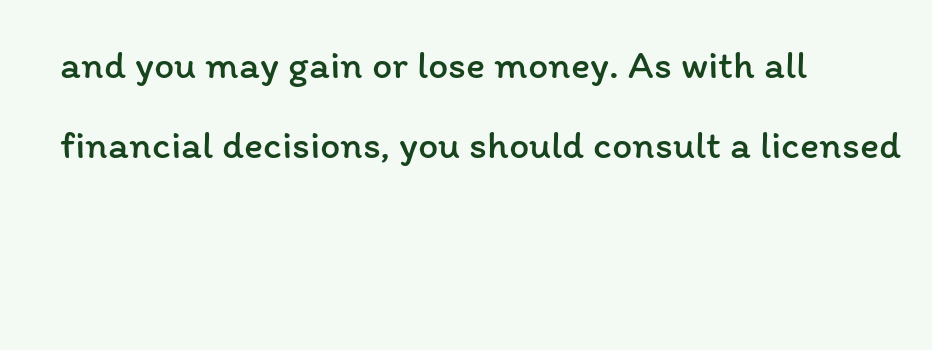and you may gain or lose money. As with all financial decisions, you should consult a licensed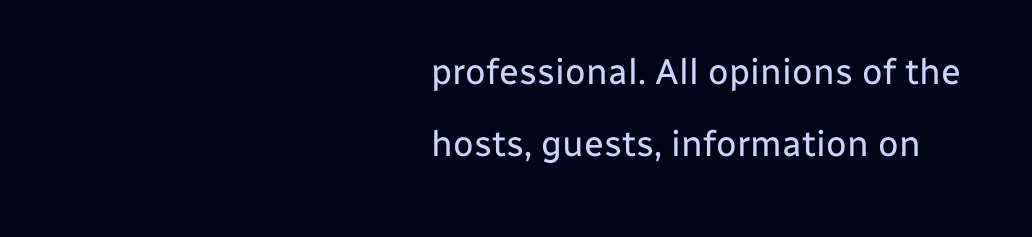professional. All opinions of the hosts, guests, information on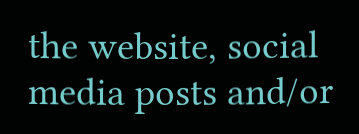the website, social media posts and/or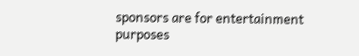sponsors are for entertainment purposes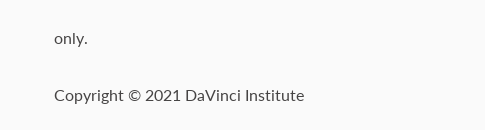only.

Copyright © 2021 DaVinci Institute